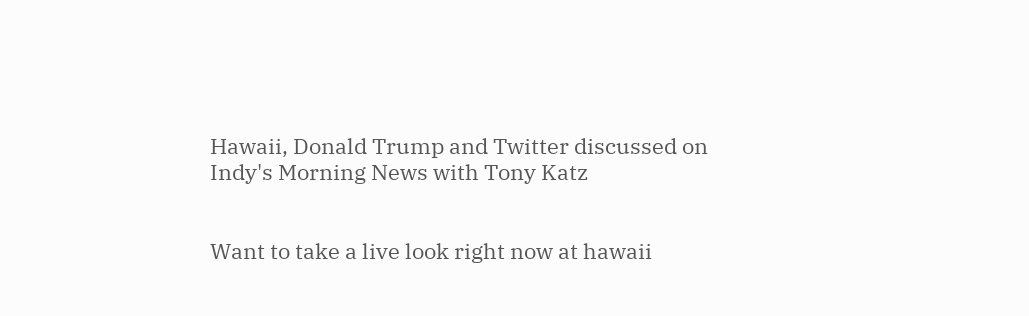Hawaii, Donald Trump and Twitter discussed on Indy's Morning News with Tony Katz


Want to take a live look right now at hawaii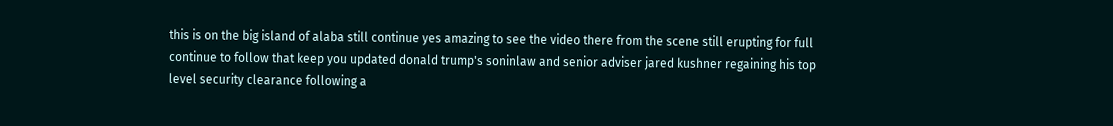this is on the big island of alaba still continue yes amazing to see the video there from the scene still erupting for full continue to follow that keep you updated donald trump's soninlaw and senior adviser jared kushner regaining his top level security clearance following a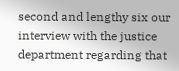second and lengthy six our interview with the justice department regarding that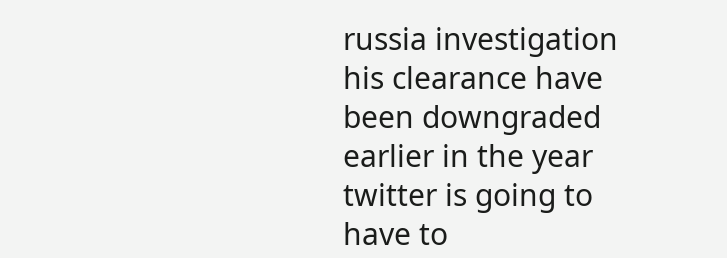russia investigation his clearance have been downgraded earlier in the year twitter is going to have to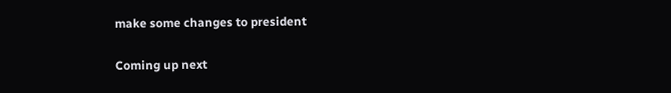make some changes to president

Coming up next